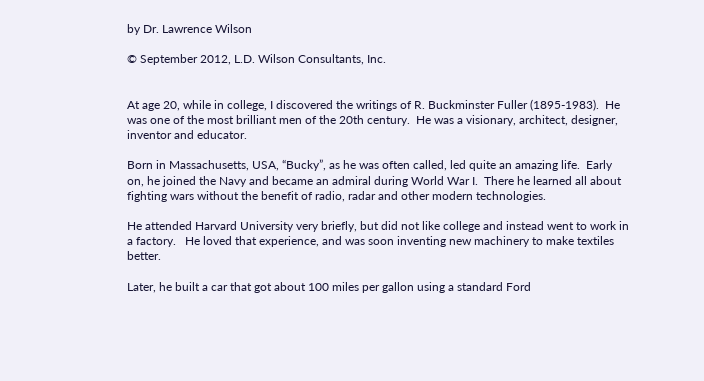by Dr. Lawrence Wilson

© September 2012, L.D. Wilson Consultants, Inc.


At age 20, while in college, I discovered the writings of R. Buckminster Fuller (1895-1983).  He was one of the most brilliant men of the 20th century.  He was a visionary, architect, designer, inventor and educator.

Born in Massachusetts, USA, “Bucky”, as he was often called, led quite an amazing life.  Early on, he joined the Navy and became an admiral during World War I.  There he learned all about fighting wars without the benefit of radio, radar and other modern technologies.

He attended Harvard University very briefly, but did not like college and instead went to work in a factory.   He loved that experience, and was soon inventing new machinery to make textiles better.

Later, he built a car that got about 100 miles per gallon using a standard Ford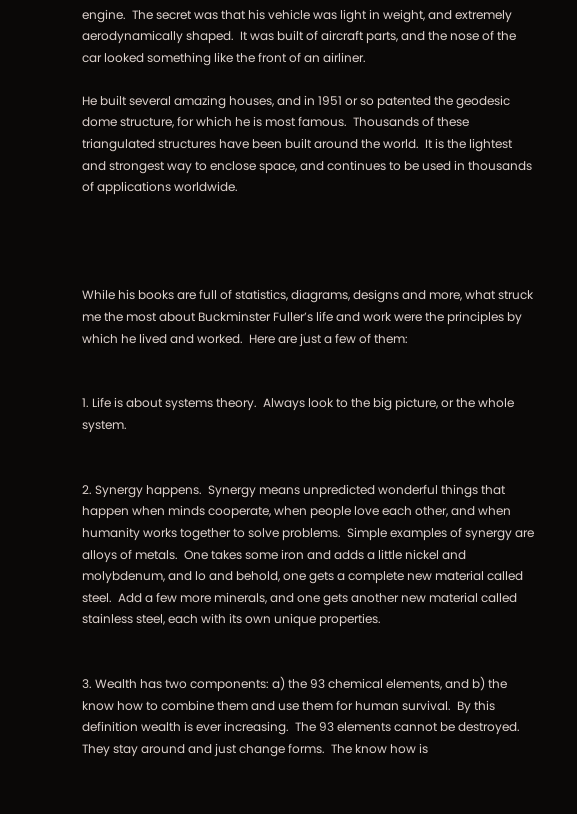engine.  The secret was that his vehicle was light in weight, and extremely aerodynamically shaped.  It was built of aircraft parts, and the nose of the car looked something like the front of an airliner.

He built several amazing houses, and in 1951 or so patented the geodesic dome structure, for which he is most famous.  Thousands of these triangulated structures have been built around the world.  It is the lightest and strongest way to enclose space, and continues to be used in thousands of applications worldwide.




While his books are full of statistics, diagrams, designs and more, what struck me the most about Buckminster Fuller’s life and work were the principles by which he lived and worked.  Here are just a few of them:


1. Life is about systems theory.  Always look to the big picture, or the whole system.


2. Synergy happens.  Synergy means unpredicted wonderful things that happen when minds cooperate, when people love each other, and when humanity works together to solve problems.  Simple examples of synergy are alloys of metals.  One takes some iron and adds a little nickel and molybdenum, and lo and behold, one gets a complete new material called steel.  Add a few more minerals, and one gets another new material called stainless steel, each with its own unique properties.


3. Wealth has two components: a) the 93 chemical elements, and b) the know how to combine them and use them for human survival.  By this definition wealth is ever increasing.  The 93 elements cannot be destroyed.  They stay around and just change forms.  The know how is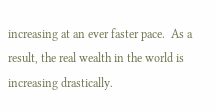increasing at an ever faster pace.  As a result, the real wealth in the world is increasing drastically.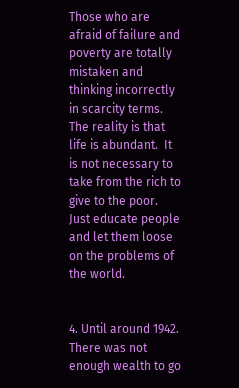Those who are afraid of failure and poverty are totally mistaken and thinking incorrectly in scarcity terms.  The reality is that life is abundant.  It is not necessary to take from the rich to give to the poor.  Just educate people and let them loose on the problems of the world.


4. Until around 1942. There was not enough wealth to go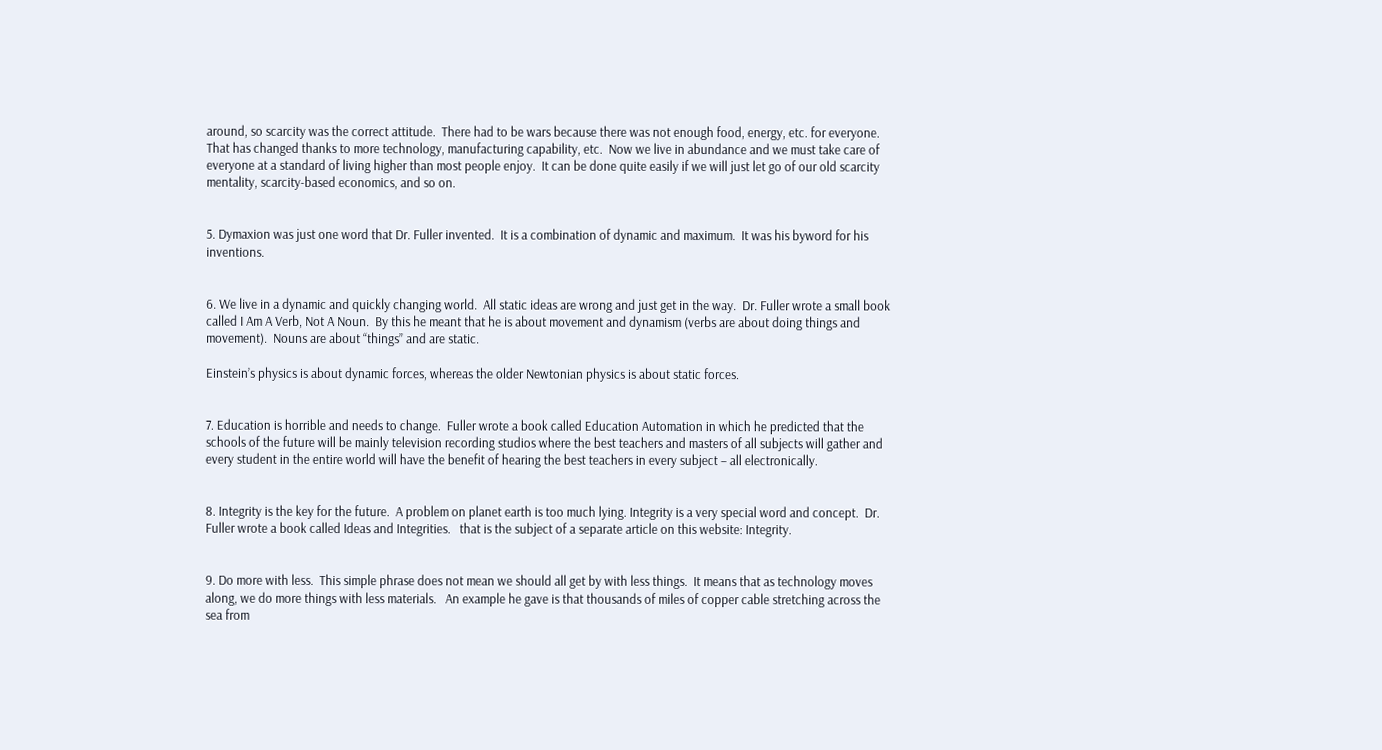around, so scarcity was the correct attitude.  There had to be wars because there was not enough food, energy, etc. for everyone.  That has changed thanks to more technology, manufacturing capability, etc.  Now we live in abundance and we must take care of everyone at a standard of living higher than most people enjoy.  It can be done quite easily if we will just let go of our old scarcity mentality, scarcity-based economics, and so on.


5. Dymaxion was just one word that Dr. Fuller invented.  It is a combination of dynamic and maximum.  It was his byword for his inventions.


6. We live in a dynamic and quickly changing world.  All static ideas are wrong and just get in the way.  Dr. Fuller wrote a small book called I Am A Verb, Not A Noun.  By this he meant that he is about movement and dynamism (verbs are about doing things and movement).  Nouns are about “things” and are static.

Einstein’s physics is about dynamic forces, whereas the older Newtonian physics is about static forces.


7. Education is horrible and needs to change.  Fuller wrote a book called Education Automation in which he predicted that the schools of the future will be mainly television recording studios where the best teachers and masters of all subjects will gather and every student in the entire world will have the benefit of hearing the best teachers in every subject – all electronically.


8. Integrity is the key for the future.  A problem on planet earth is too much lying. Integrity is a very special word and concept.  Dr. Fuller wrote a book called Ideas and Integrities.   that is the subject of a separate article on this website: Integrity.


9. Do more with less.  This simple phrase does not mean we should all get by with less things.  It means that as technology moves along, we do more things with less materials.   An example he gave is that thousands of miles of copper cable stretching across the sea from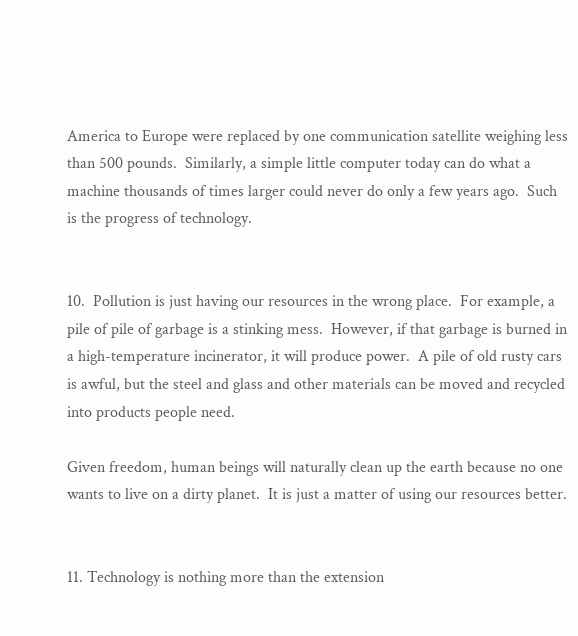America to Europe were replaced by one communication satellite weighing less than 500 pounds.  Similarly, a simple little computer today can do what a machine thousands of times larger could never do only a few years ago.  Such is the progress of technology.


10.  Pollution is just having our resources in the wrong place.  For example, a pile of pile of garbage is a stinking mess.  However, if that garbage is burned in a high-temperature incinerator, it will produce power.  A pile of old rusty cars is awful, but the steel and glass and other materials can be moved and recycled into products people need.

Given freedom, human beings will naturally clean up the earth because no one wants to live on a dirty planet.  It is just a matter of using our resources better.


11. Technology is nothing more than the extension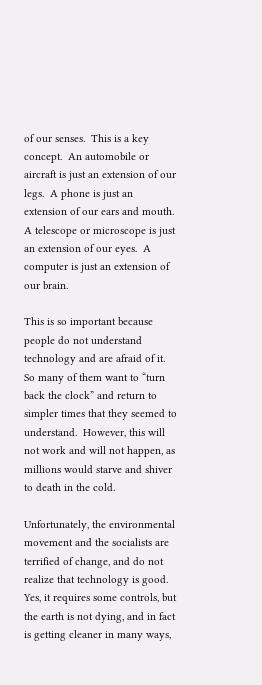of our senses.  This is a key concept.  An automobile or aircraft is just an extension of our legs.  A phone is just an extension of our ears and mouth.  A telescope or microscope is just an extension of our eyes.  A computer is just an extension of our brain.

This is so important because people do not understand technology and are afraid of it.  So many of them want to “turn back the clock” and return to simpler times that they seemed to understand.  However, this will not work and will not happen, as millions would starve and shiver to death in the cold.

Unfortunately, the environmental movement and the socialists are terrified of change, and do not realize that technology is good.  Yes, it requires some controls, but the earth is not dying, and in fact is getting cleaner in many ways,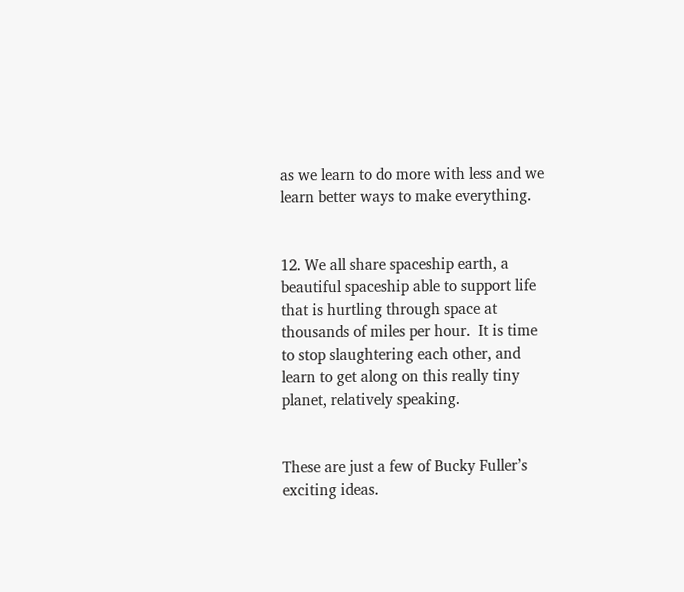as we learn to do more with less and we learn better ways to make everything.


12. We all share spaceship earth, a beautiful spaceship able to support life that is hurtling through space at thousands of miles per hour.  It is time to stop slaughtering each other, and learn to get along on this really tiny planet, relatively speaking.


These are just a few of Bucky Fuller’s exciting ideas.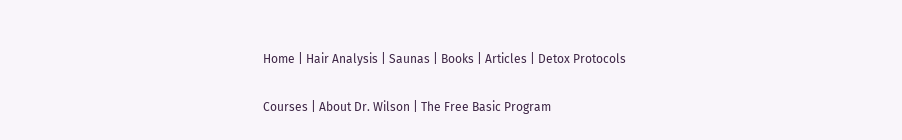Home | Hair Analysis | Saunas | Books | Articles | Detox Protocols

Courses | About Dr. Wilson | The Free Basic Program